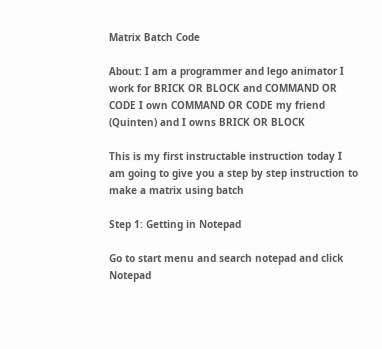Matrix Batch Code

About: I am a programmer and lego animator I work for BRICK OR BLOCK and COMMAND OR CODE I own COMMAND OR CODE my friend (Quinten) and I owns BRICK OR BLOCK

This is my first instructable instruction today I am going to give you a step by step instruction to make a matrix using batch

Step 1: Getting in Notepad

Go to start menu and search notepad and click Notepad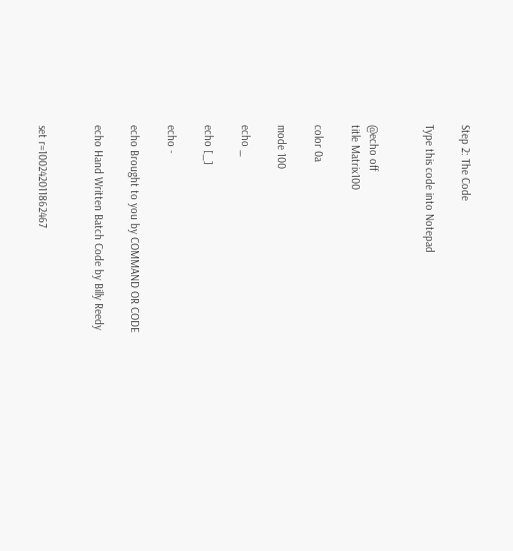Step 2: The Code

Type this code into Notepad


@echo off
title Matrix100

color 0a

mode 100

echo _

echo [_]

echo -

echo Brought to you by COMMAND OR CODE

echo Hand Written Batch Code by Billy Reedy


set r=100242011862467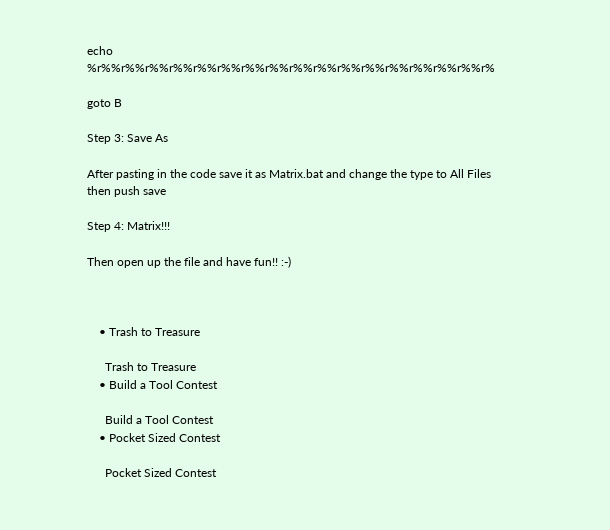echo %r%%r%%r%%r%%r%%r%%r%%r%%r%%r%%r%%r%%r%%r%%r%%r%%r%

goto B

Step 3: Save As

After pasting in the code save it as Matrix.bat and change the type to All Files then push save

Step 4: Matrix!!!

Then open up the file and have fun!! :-)



    • Trash to Treasure

      Trash to Treasure
    • Build a Tool Contest

      Build a Tool Contest
    • Pocket Sized Contest

      Pocket Sized Contest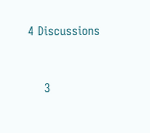4 Discussions


    3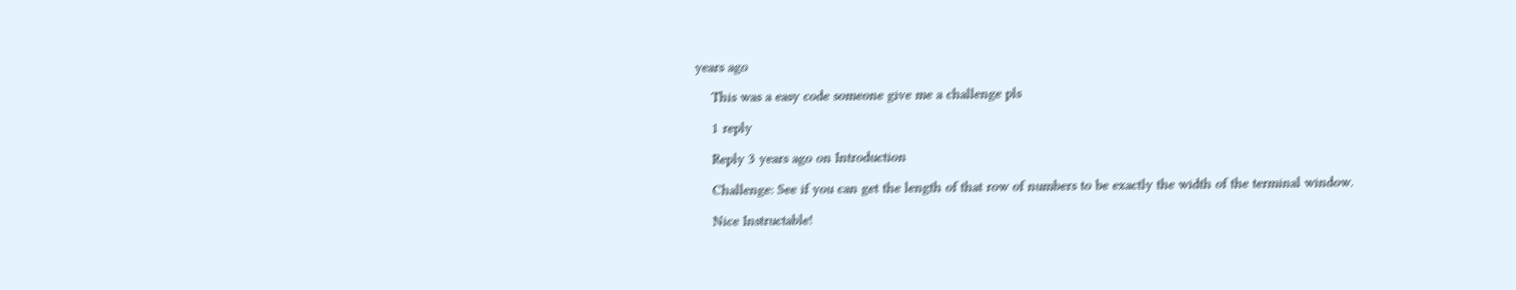years ago

    This was a easy code someone give me a challenge pls

    1 reply

    Reply 3 years ago on Introduction

    Challenge: See if you can get the length of that row of numbers to be exactly the width of the terminal window.

    Nice Instructable!